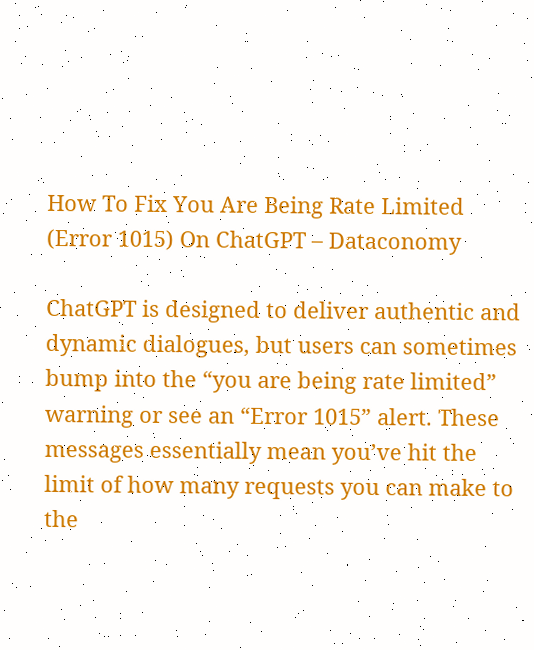How To Fix You Are Being Rate Limited (Error 1015) On ChatGPT – Dataconomy

ChatGPT is designed to deliver authentic and dynamic dialogues, but users can sometimes bump into the “you are being rate limited” warning or see an “Error 1015” alert. These messages essentially mean you’ve hit the limit of how many requests you can make to the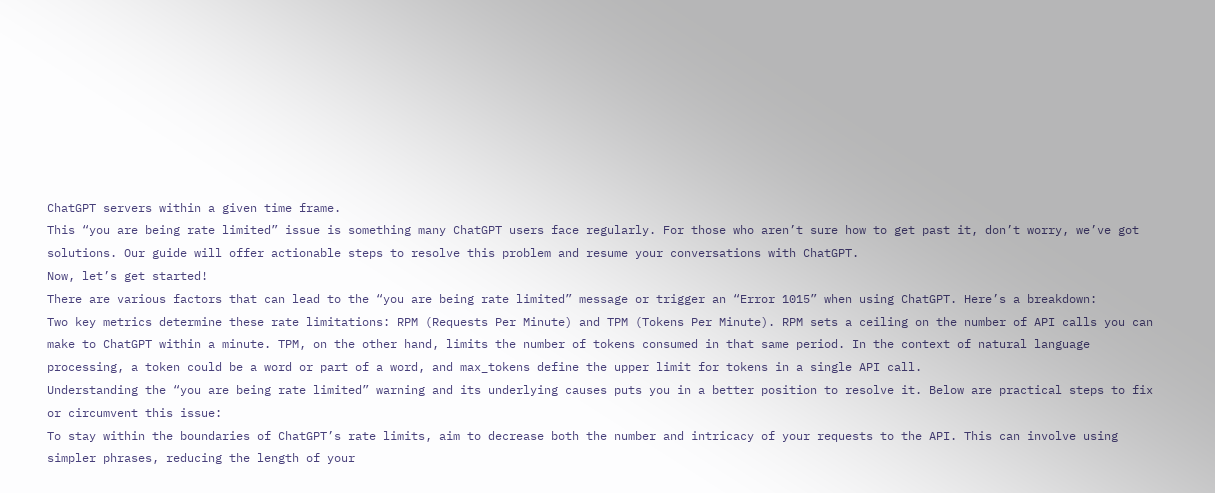ChatGPT servers within a given time frame.
This “you are being rate limited” issue is something many ChatGPT users face regularly. For those who aren’t sure how to get past it, don’t worry, we’ve got solutions. Our guide will offer actionable steps to resolve this problem and resume your conversations with ChatGPT.
Now, let’s get started!
There are various factors that can lead to the “you are being rate limited” message or trigger an “Error 1015” when using ChatGPT. Here’s a breakdown:
Two key metrics determine these rate limitations: RPM (Requests Per Minute) and TPM (Tokens Per Minute). RPM sets a ceiling on the number of API calls you can make to ChatGPT within a minute. TPM, on the other hand, limits the number of tokens consumed in that same period. In the context of natural language processing, a token could be a word or part of a word, and max_tokens define the upper limit for tokens in a single API call.
Understanding the “you are being rate limited” warning and its underlying causes puts you in a better position to resolve it. Below are practical steps to fix or circumvent this issue:
To stay within the boundaries of ChatGPT’s rate limits, aim to decrease both the number and intricacy of your requests to the API. This can involve using simpler phrases, reducing the length of your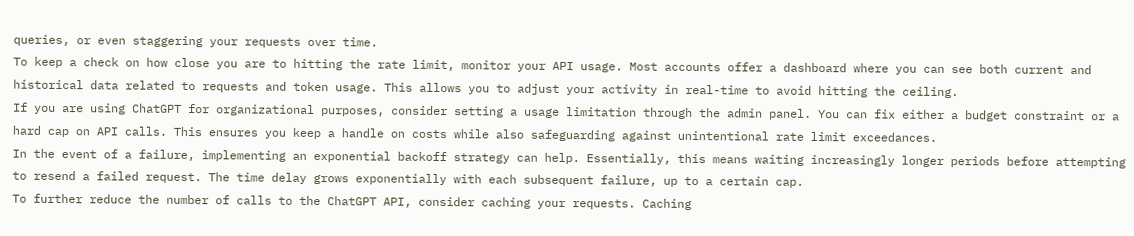queries, or even staggering your requests over time.
To keep a check on how close you are to hitting the rate limit, monitor your API usage. Most accounts offer a dashboard where you can see both current and historical data related to requests and token usage. This allows you to adjust your activity in real-time to avoid hitting the ceiling.
If you are using ChatGPT for organizational purposes, consider setting a usage limitation through the admin panel. You can fix either a budget constraint or a hard cap on API calls. This ensures you keep a handle on costs while also safeguarding against unintentional rate limit exceedances.
In the event of a failure, implementing an exponential backoff strategy can help. Essentially, this means waiting increasingly longer periods before attempting to resend a failed request. The time delay grows exponentially with each subsequent failure, up to a certain cap.
To further reduce the number of calls to the ChatGPT API, consider caching your requests. Caching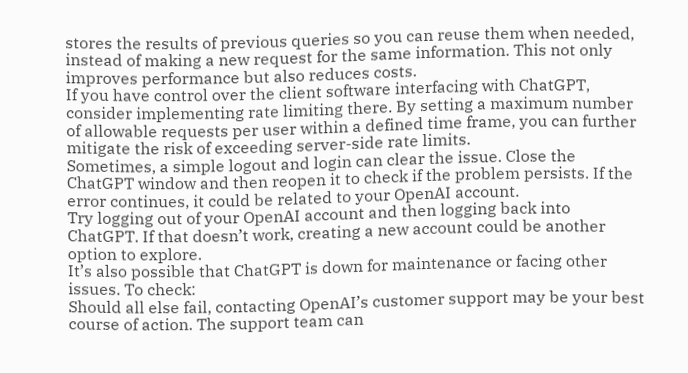stores the results of previous queries so you can reuse them when needed, instead of making a new request for the same information. This not only improves performance but also reduces costs.
If you have control over the client software interfacing with ChatGPT, consider implementing rate limiting there. By setting a maximum number of allowable requests per user within a defined time frame, you can further mitigate the risk of exceeding server-side rate limits.
Sometimes, a simple logout and login can clear the issue. Close the ChatGPT window and then reopen it to check if the problem persists. If the error continues, it could be related to your OpenAI account.
Try logging out of your OpenAI account and then logging back into ChatGPT. If that doesn’t work, creating a new account could be another option to explore.
It’s also possible that ChatGPT is down for maintenance or facing other issues. To check:
Should all else fail, contacting OpenAI’s customer support may be your best course of action. The support team can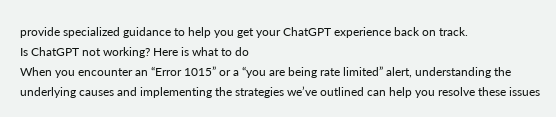provide specialized guidance to help you get your ChatGPT experience back on track.
Is ChatGPT not working? Here is what to do
When you encounter an “Error 1015” or a “you are being rate limited” alert, understanding the underlying causes and implementing the strategies we’ve outlined can help you resolve these issues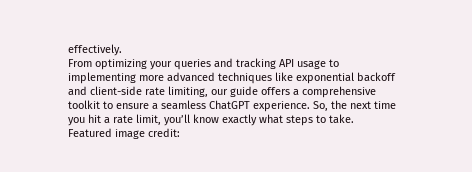effectively.
From optimizing your queries and tracking API usage to implementing more advanced techniques like exponential backoff and client-side rate limiting, our guide offers a comprehensive toolkit to ensure a seamless ChatGPT experience. So, the next time you hit a rate limit, you’ll know exactly what steps to take.
Featured image credit: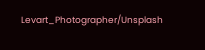Levart_Photographer/Unsplash